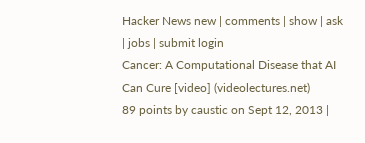Hacker News new | comments | show | ask | jobs | submit login
Cancer: A Computational Disease that AI Can Cure [video] (videolectures.net)
89 points by caustic on Sept 12, 2013 |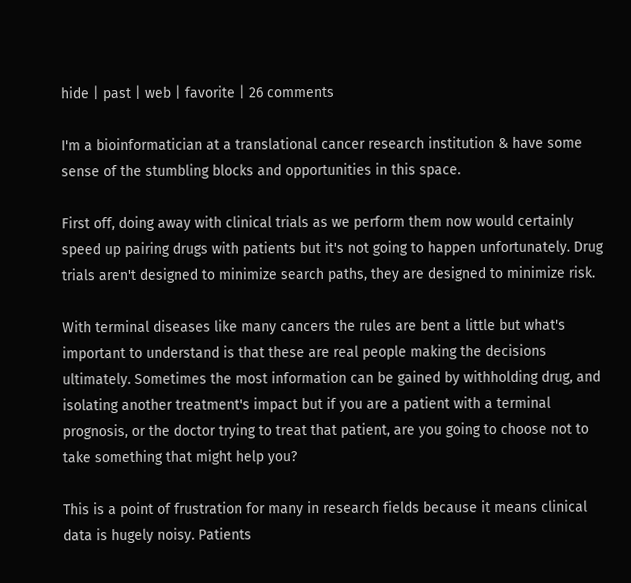hide | past | web | favorite | 26 comments

I'm a bioinformatician at a translational cancer research institution & have some sense of the stumbling blocks and opportunities in this space.

First off, doing away with clinical trials as we perform them now would certainly speed up pairing drugs with patients but it's not going to happen unfortunately. Drug trials aren't designed to minimize search paths, they are designed to minimize risk.

With terminal diseases like many cancers the rules are bent a little but what's important to understand is that these are real people making the decisions ultimately. Sometimes the most information can be gained by withholding drug, and isolating another treatment's impact but if you are a patient with a terminal prognosis, or the doctor trying to treat that patient, are you going to choose not to take something that might help you?

This is a point of frustration for many in research fields because it means clinical data is hugely noisy. Patients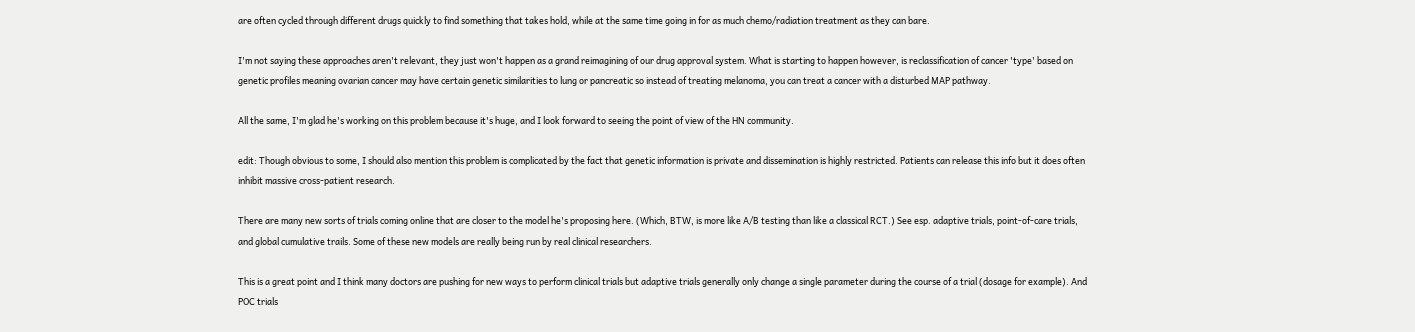are often cycled through different drugs quickly to find something that takes hold, while at the same time going in for as much chemo/radiation treatment as they can bare.

I'm not saying these approaches aren't relevant, they just won't happen as a grand reimagining of our drug approval system. What is starting to happen however, is reclassification of cancer 'type' based on genetic profiles meaning ovarian cancer may have certain genetic similarities to lung or pancreatic so instead of treating melanoma, you can treat a cancer with a disturbed MAP pathway.

All the same, I'm glad he's working on this problem because it's huge, and I look forward to seeing the point of view of the HN community.

edit: Though obvious to some, I should also mention this problem is complicated by the fact that genetic information is private and dissemination is highly restricted. Patients can release this info but it does often inhibit massive cross-patient research.

There are many new sorts of trials coming online that are closer to the model he's proposing here. (Which, BTW, is more like A/B testing than like a classical RCT.) See esp. adaptive trials, point-of-care trials, and global cumulative trails. Some of these new models are really being run by real clinical researchers.

This is a great point and I think many doctors are pushing for new ways to perform clinical trials but adaptive trials generally only change a single parameter during the course of a trial (dosage for example). And POC trials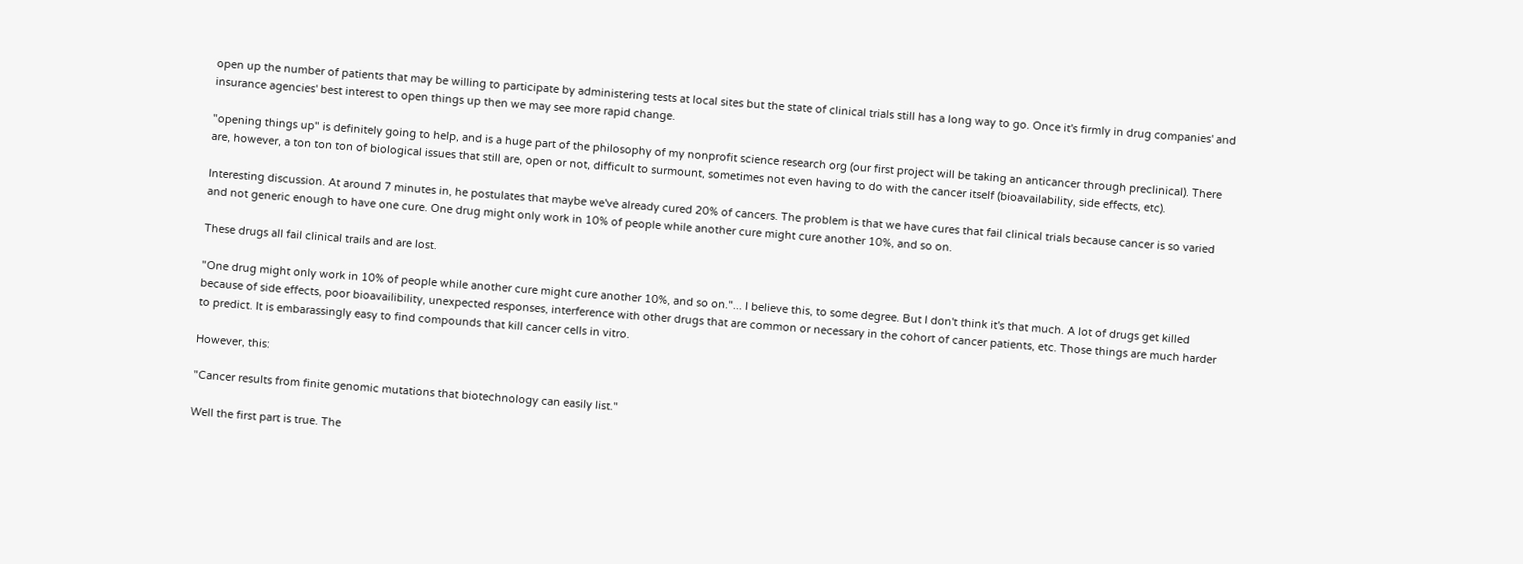open up the number of patients that may be willing to participate by administering tests at local sites but the state of clinical trials still has a long way to go. Once it's firmly in drug companies' and insurance agencies' best interest to open things up then we may see more rapid change.

"opening things up" is definitely going to help, and is a huge part of the philosophy of my nonprofit science research org (our first project will be taking an anticancer through preclinical). There are, however, a ton ton ton of biological issues that still are, open or not, difficult to surmount, sometimes not even having to do with the cancer itself (bioavailability, side effects, etc).

Interesting discussion. At around 7 minutes in, he postulates that maybe we've already cured 20% of cancers. The problem is that we have cures that fail clinical trials because cancer is so varied and not generic enough to have one cure. One drug might only work in 10% of people while another cure might cure another 10%, and so on.

These drugs all fail clinical trails and are lost.

"One drug might only work in 10% of people while another cure might cure another 10%, and so on."... I believe this, to some degree. But I don't think it's that much. A lot of drugs get killed because of side effects, poor bioavailibility, unexpected responses, interference with other drugs that are common or necessary in the cohort of cancer patients, etc. Those things are much harder to predict. It is embarassingly easy to find compounds that kill cancer cells in vitro.

However, this:

"Cancer results from finite genomic mutations that biotechnology can easily list."

Well the first part is true. The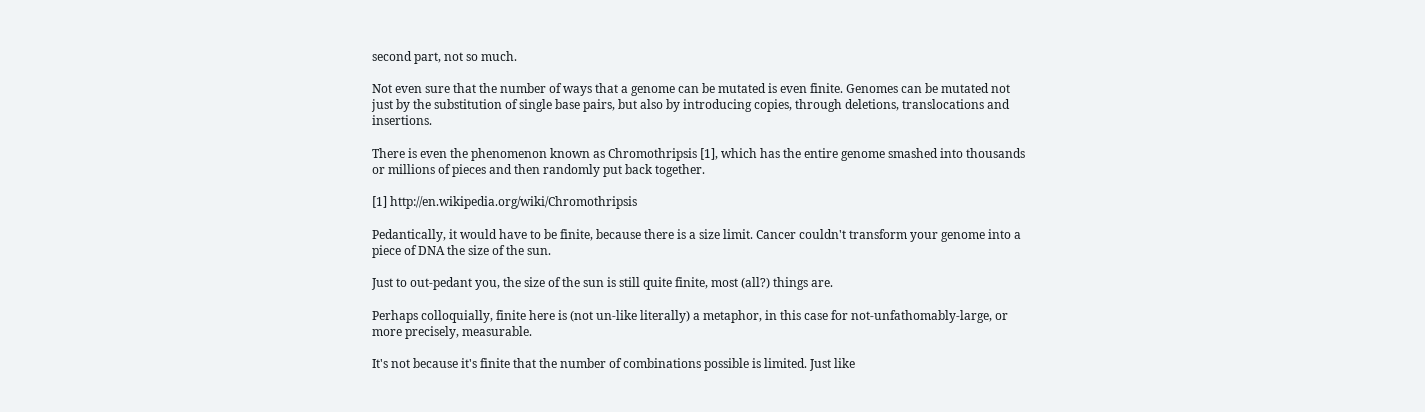second part, not so much.

Not even sure that the number of ways that a genome can be mutated is even finite. Genomes can be mutated not just by the substitution of single base pairs, but also by introducing copies, through deletions, translocations and insertions.

There is even the phenomenon known as Chromothripsis [1], which has the entire genome smashed into thousands or millions of pieces and then randomly put back together.

[1] http://en.wikipedia.org/wiki/Chromothripsis

Pedantically, it would have to be finite, because there is a size limit. Cancer couldn't transform your genome into a piece of DNA the size of the sun.

Just to out-pedant you, the size of the sun is still quite finite, most (all?) things are.

Perhaps colloquially, finite here is (not un-like literally) a metaphor, in this case for not-unfathomably-large, or more precisely, measurable.

It's not because it's finite that the number of combinations possible is limited. Just like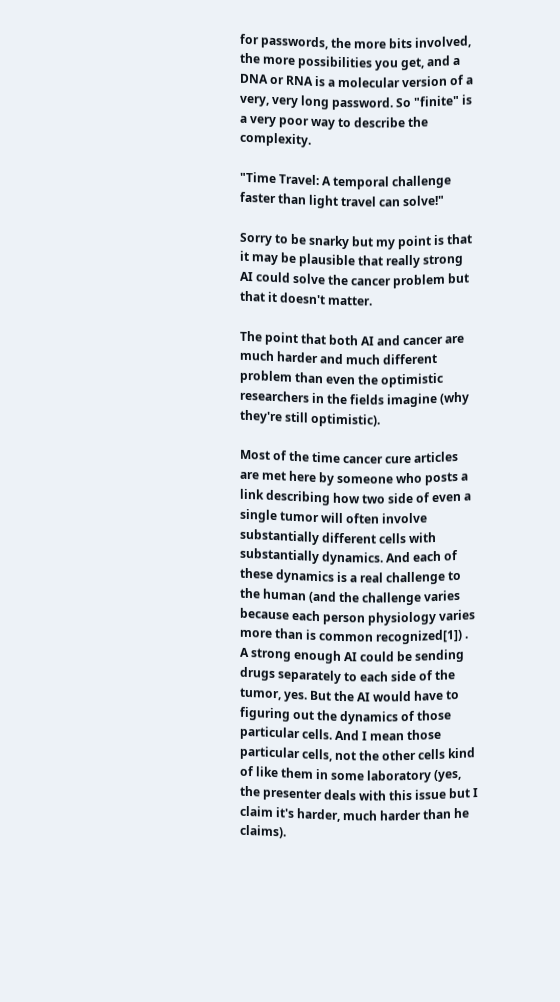for passwords, the more bits involved, the more possibilities you get, and a DNA or RNA is a molecular version of a very, very long password. So "finite" is a very poor way to describe the complexity.

"Time Travel: A temporal challenge faster than light travel can solve!"

Sorry to be snarky but my point is that it may be plausible that really strong AI could solve the cancer problem but that it doesn't matter.

The point that both AI and cancer are much harder and much different problem than even the optimistic researchers in the fields imagine (why they're still optimistic).

Most of the time cancer cure articles are met here by someone who posts a link describing how two side of even a single tumor will often involve substantially different cells with substantially dynamics. And each of these dynamics is a real challenge to the human (and the challenge varies because each person physiology varies more than is common recognized[1]) . A strong enough AI could be sending drugs separately to each side of the tumor, yes. But the AI would have to figuring out the dynamics of those particular cells. And I mean those particular cells, not the other cells kind of like them in some laboratory (yes, the presenter deals with this issue but I claim it's harder, much harder than he claims).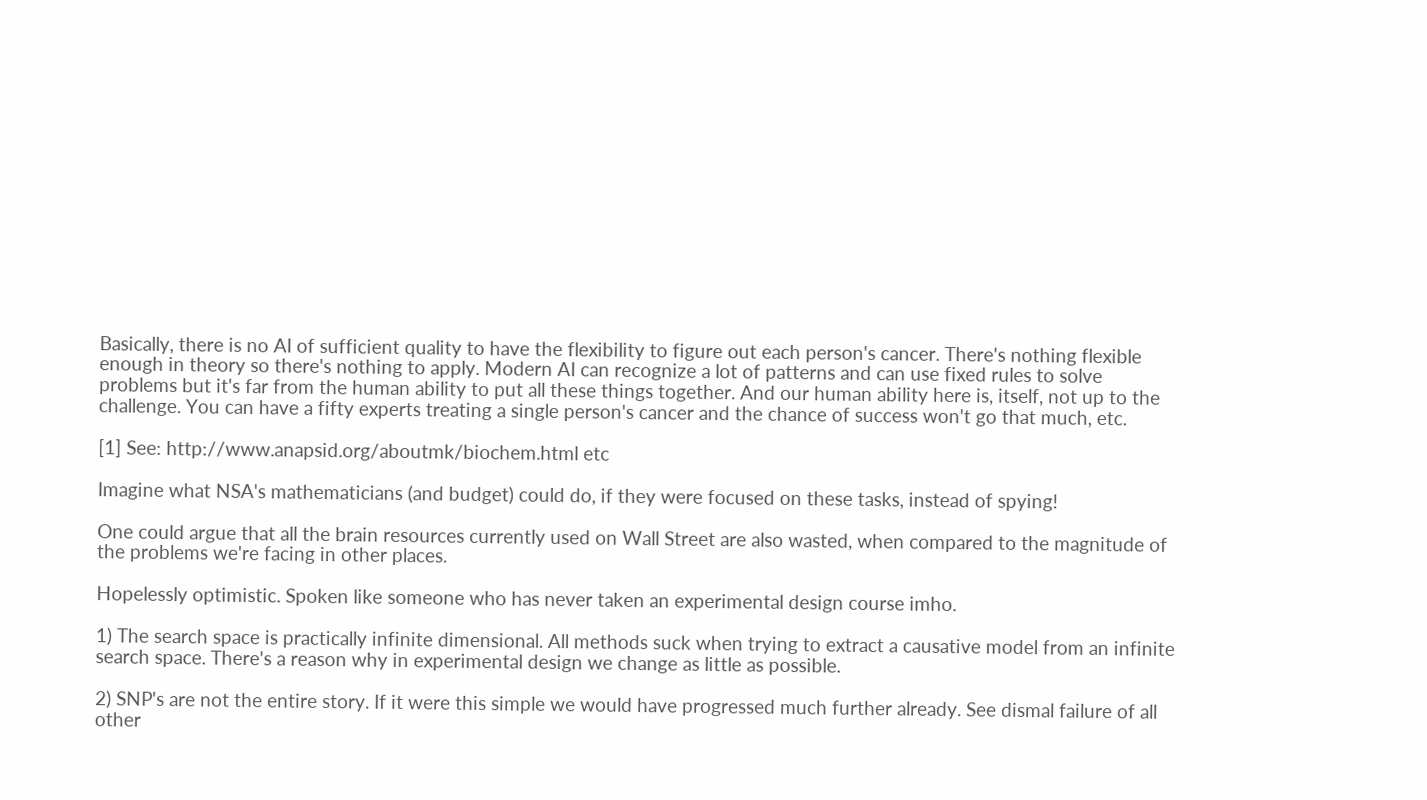Basically, there is no AI of sufficient quality to have the flexibility to figure out each person's cancer. There's nothing flexible enough in theory so there's nothing to apply. Modern AI can recognize a lot of patterns and can use fixed rules to solve problems but it's far from the human ability to put all these things together. And our human ability here is, itself, not up to the challenge. You can have a fifty experts treating a single person's cancer and the chance of success won't go that much, etc.

[1] See: http://www.anapsid.org/aboutmk/biochem.html etc

Imagine what NSA's mathematicians (and budget) could do, if they were focused on these tasks, instead of spying!

One could argue that all the brain resources currently used on Wall Street are also wasted, when compared to the magnitude of the problems we're facing in other places.

Hopelessly optimistic. Spoken like someone who has never taken an experimental design course imho.

1) The search space is practically infinite dimensional. All methods suck when trying to extract a causative model from an infinite search space. There's a reason why in experimental design we change as little as possible.

2) SNP's are not the entire story. If it were this simple we would have progressed much further already. See dismal failure of all other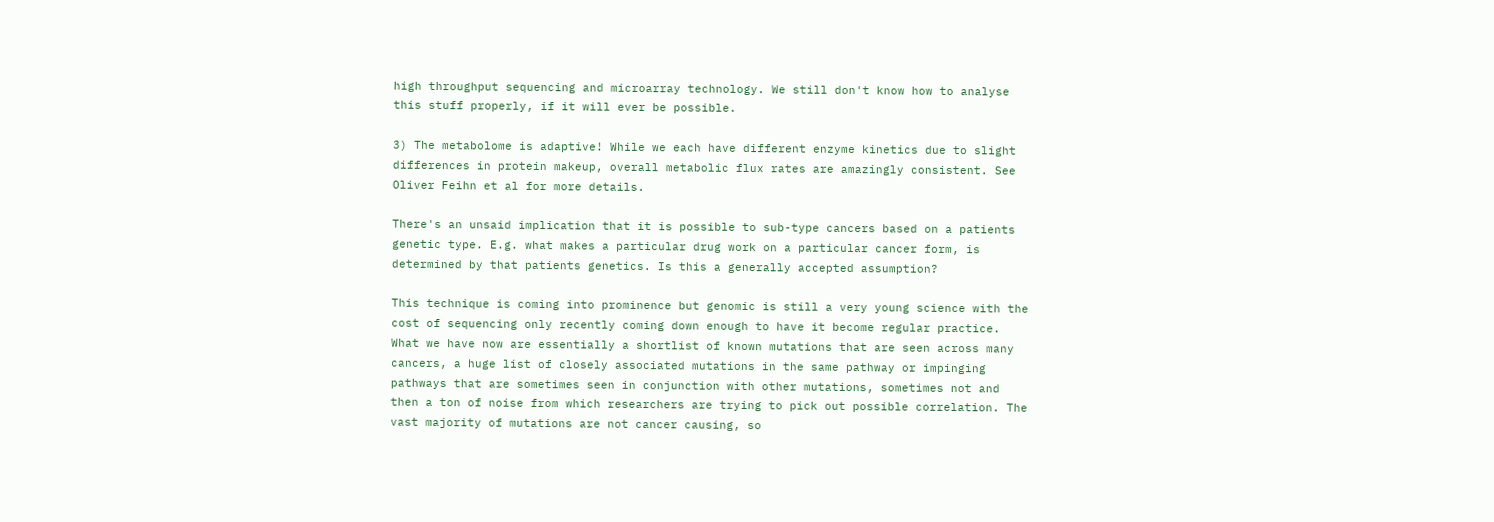high throughput sequencing and microarray technology. We still don't know how to analyse this stuff properly, if it will ever be possible.

3) The metabolome is adaptive! While we each have different enzyme kinetics due to slight differences in protein makeup, overall metabolic flux rates are amazingly consistent. See Oliver Feihn et al for more details.

There's an unsaid implication that it is possible to sub-type cancers based on a patients genetic type. E.g. what makes a particular drug work on a particular cancer form, is determined by that patients genetics. Is this a generally accepted assumption?

This technique is coming into prominence but genomic is still a very young science with the cost of sequencing only recently coming down enough to have it become regular practice. What we have now are essentially a shortlist of known mutations that are seen across many cancers, a huge list of closely associated mutations in the same pathway or impinging pathways that are sometimes seen in conjunction with other mutations, sometimes not and then a ton of noise from which researchers are trying to pick out possible correlation. The vast majority of mutations are not cancer causing, so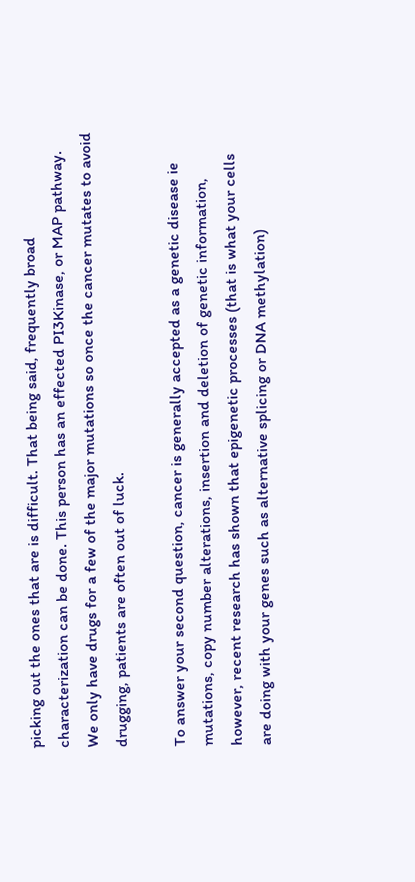picking out the ones that are is difficult. That being said, frequently broad characterization can be done. This person has an effected PI3Kinase, or MAP pathway. We only have drugs for a few of the major mutations so once the cancer mutates to avoid drugging, patients are often out of luck.

To answer your second question, cancer is generally accepted as a genetic disease ie mutations, copy number alterations, insertion and deletion of genetic information, however, recent research has shown that epigenetic processes (that is what your cells are doing with your genes such as alternative splicing or DNA methylation)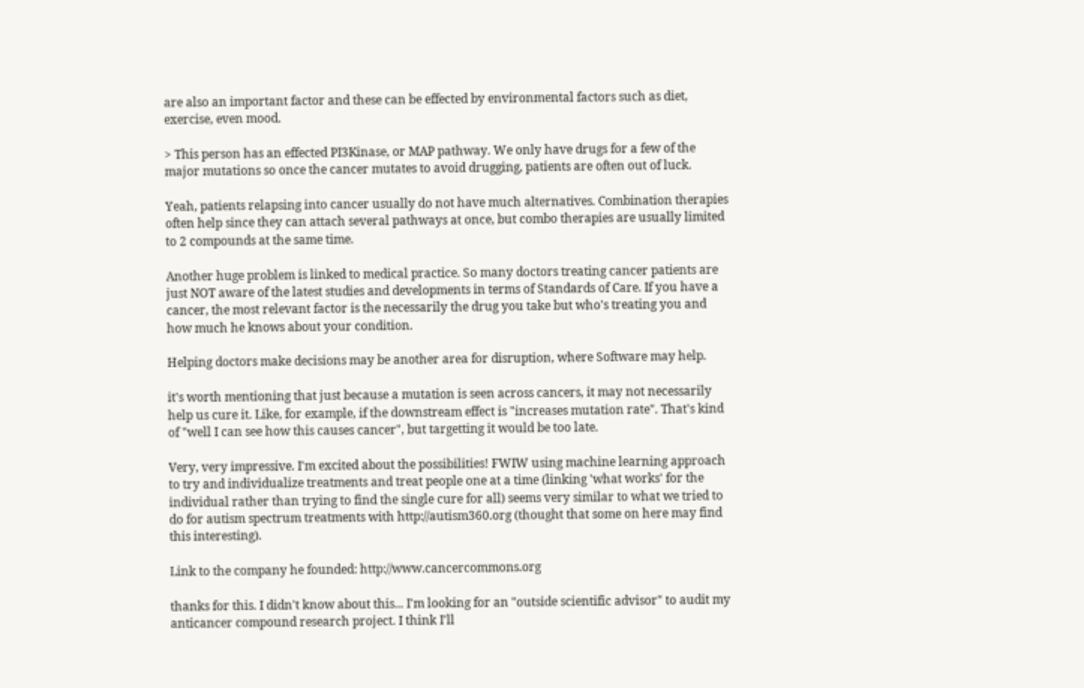are also an important factor and these can be effected by environmental factors such as diet, exercise, even mood.

> This person has an effected PI3Kinase, or MAP pathway. We only have drugs for a few of the major mutations so once the cancer mutates to avoid drugging, patients are often out of luck.

Yeah, patients relapsing into cancer usually do not have much alternatives. Combination therapies often help since they can attach several pathways at once, but combo therapies are usually limited to 2 compounds at the same time.

Another huge problem is linked to medical practice. So many doctors treating cancer patients are just NOT aware of the latest studies and developments in terms of Standards of Care. If you have a cancer, the most relevant factor is the necessarily the drug you take but who's treating you and how much he knows about your condition.

Helping doctors make decisions may be another area for disruption, where Software may help.

it's worth mentioning that just because a mutation is seen across cancers, it may not necessarily help us cure it. Like, for example, if the downstream effect is "increases mutation rate". That's kind of "well I can see how this causes cancer", but targetting it would be too late.

Very, very impressive. I'm excited about the possibilities! FWIW using machine learning approach to try and individualize treatments and treat people one at a time (linking 'what works' for the individual rather than trying to find the single cure for all) seems very similar to what we tried to do for autism spectrum treatments with http://autism360.org (thought that some on here may find this interesting).

Link to the company he founded: http://www.cancercommons.org

thanks for this. I didn't know about this... I'm looking for an "outside scientific advisor" to audit my anticancer compound research project. I think I'll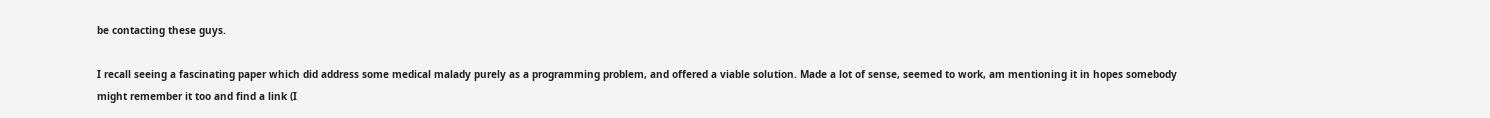be contacting these guys.

I recall seeing a fascinating paper which did address some medical malady purely as a programming problem, and offered a viable solution. Made a lot of sense, seemed to work, am mentioning it in hopes somebody might remember it too and find a link (I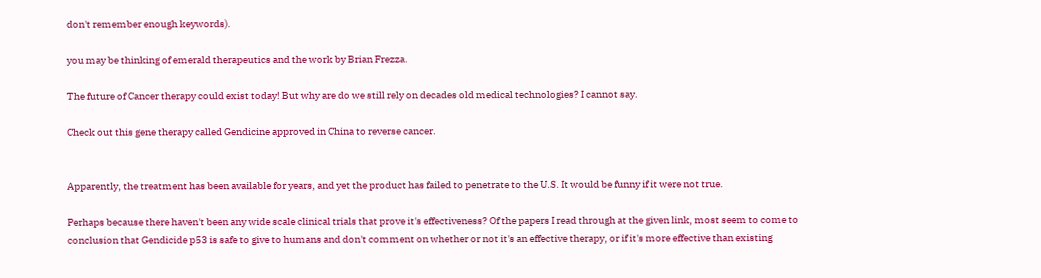don't remember enough keywords).

you may be thinking of emerald therapeutics and the work by Brian Frezza.

The future of Cancer therapy could exist today! But why are do we still rely on decades old medical technologies? I cannot say.

Check out this gene therapy called Gendicine approved in China to reverse cancer.


Apparently, the treatment has been available for years, and yet the product has failed to penetrate to the U.S. It would be funny if it were not true.

Perhaps because there haven't been any wide scale clinical trials that prove it's effectiveness? Of the papers I read through at the given link, most seem to come to conclusion that Gendicide p53 is safe to give to humans and don't comment on whether or not it's an effective therapy, or if it's more effective than existing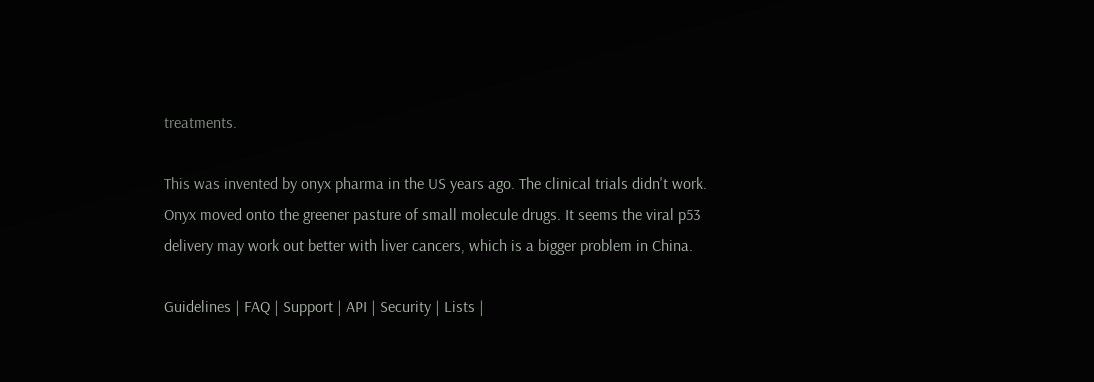treatments.

This was invented by onyx pharma in the US years ago. The clinical trials didn't work. Onyx moved onto the greener pasture of small molecule drugs. It seems the viral p53 delivery may work out better with liver cancers, which is a bigger problem in China.

Guidelines | FAQ | Support | API | Security | Lists |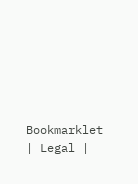Bookmarklet | Legal |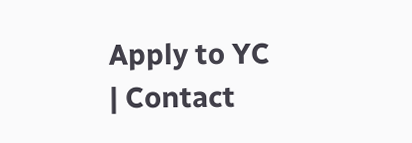Apply to YC | Contact